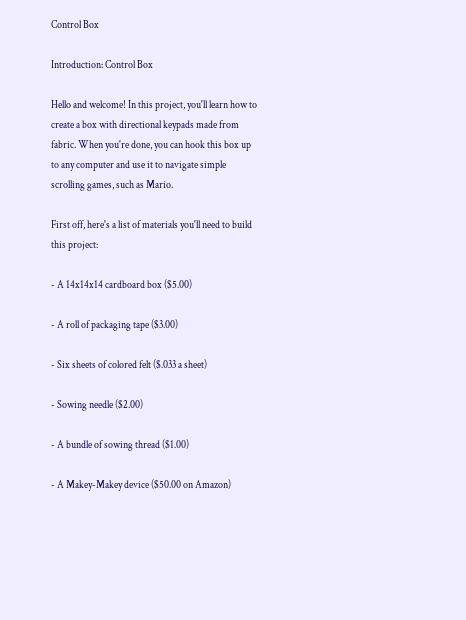Control Box

Introduction: Control Box

Hello and welcome! In this project, you'll learn how to create a box with directional keypads made from fabric. When you're done, you can hook this box up to any computer and use it to navigate simple scrolling games, such as Mario.

First off, here's a list of materials you'll need to build this project:

- A 14x14x14 cardboard box ($5.00)

- A roll of packaging tape ($3.00)

- Six sheets of colored felt ($.033 a sheet)

- Sowing needle ($2.00)

- A bundle of sowing thread ($1.00)

- A Makey-Makey device ($50.00 on Amazon)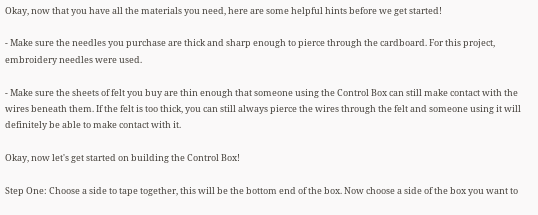Okay, now that you have all the materials you need, here are some helpful hints before we get started!

- Make sure the needles you purchase are thick and sharp enough to pierce through the cardboard. For this project, embroidery needles were used.

- Make sure the sheets of felt you buy are thin enough that someone using the Control Box can still make contact with the wires beneath them. If the felt is too thick, you can still always pierce the wires through the felt and someone using it will definitely be able to make contact with it.

Okay, now let's get started on building the Control Box!

Step One: Choose a side to tape together, this will be the bottom end of the box. Now choose a side of the box you want to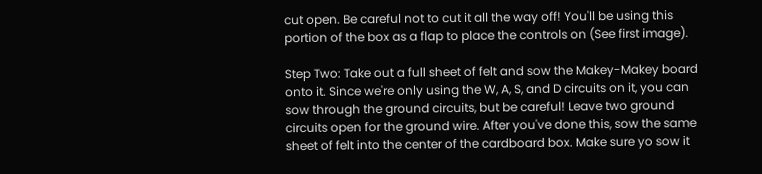cut open. Be careful not to cut it all the way off! You'll be using this portion of the box as a flap to place the controls on (See first image).

Step Two: Take out a full sheet of felt and sow the Makey-Makey board onto it. Since we're only using the W, A, S, and D circuits on it, you can sow through the ground circuits, but be careful! Leave two ground circuits open for the ground wire. After you've done this, sow the same sheet of felt into the center of the cardboard box. Make sure yo sow it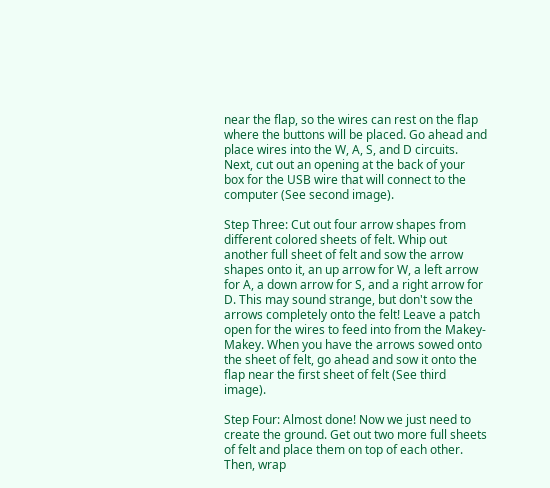near the flap, so the wires can rest on the flap where the buttons will be placed. Go ahead and place wires into the W, A, S, and D circuits. Next, cut out an opening at the back of your box for the USB wire that will connect to the computer (See second image).

Step Three: Cut out four arrow shapes from different colored sheets of felt. Whip out another full sheet of felt and sow the arrow shapes onto it, an up arrow for W, a left arrow for A, a down arrow for S, and a right arrow for D. This may sound strange, but don't sow the arrows completely onto the felt! Leave a patch open for the wires to feed into from the Makey-Makey. When you have the arrows sowed onto the sheet of felt, go ahead and sow it onto the flap near the first sheet of felt (See third image).

Step Four: Almost done! Now we just need to create the ground. Get out two more full sheets of felt and place them on top of each other. Then, wrap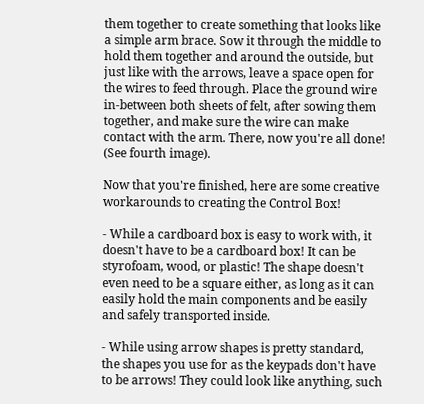them together to create something that looks like a simple arm brace. Sow it through the middle to hold them together and around the outside, but just like with the arrows, leave a space open for the wires to feed through. Place the ground wire in-between both sheets of felt, after sowing them together, and make sure the wire can make contact with the arm. There, now you're all done! (See fourth image).

Now that you're finished, here are some creative workarounds to creating the Control Box!

- While a cardboard box is easy to work with, it doesn't have to be a cardboard box! It can be styrofoam, wood, or plastic! The shape doesn't even need to be a square either, as long as it can easily hold the main components and be easily and safely transported inside.

- While using arrow shapes is pretty standard, the shapes you use for as the keypads don't have to be arrows! They could look like anything, such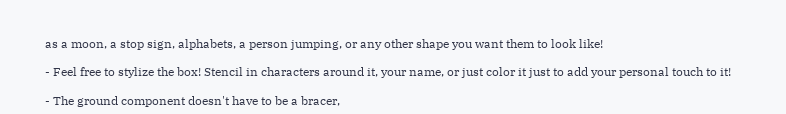as a moon, a stop sign, alphabets, a person jumping, or any other shape you want them to look like!

- Feel free to stylize the box! Stencil in characters around it, your name, or just color it just to add your personal touch to it!

- The ground component doesn't have to be a bracer,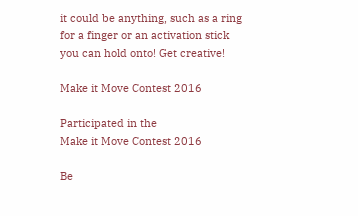it could be anything, such as a ring for a finger or an activation stick you can hold onto! Get creative!

Make it Move Contest 2016

Participated in the
Make it Move Contest 2016

Be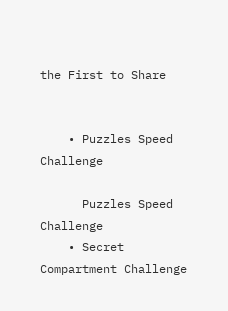the First to Share


    • Puzzles Speed Challenge

      Puzzles Speed Challenge
    • Secret Compartment Challenge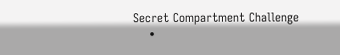Secret Compartment Challenge
    •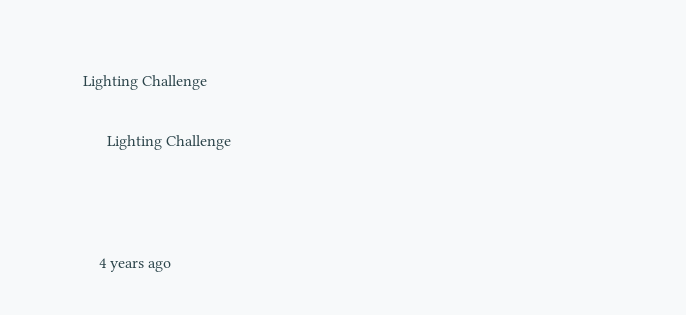Lighting Challenge

      Lighting Challenge



    4 years ago